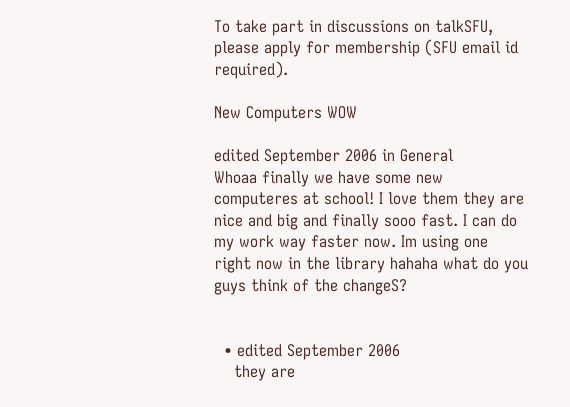To take part in discussions on talkSFU, please apply for membership (SFU email id required).

New Computers WOW

edited September 2006 in General
Whoaa finally we have some new computeres at school! I love them they are nice and big and finally sooo fast. I can do my work way faster now. Im using one right now in the library hahaha what do you guys think of the changeS?


  • edited September 2006
    they are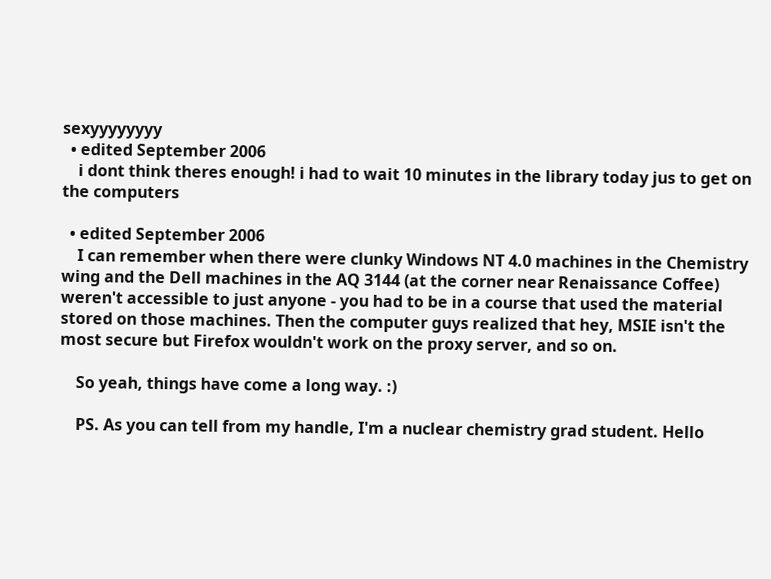sexyyyyyyyy
  • edited September 2006
    i dont think theres enough! i had to wait 10 minutes in the library today jus to get on the computers

  • edited September 2006
    I can remember when there were clunky Windows NT 4.0 machines in the Chemistry wing and the Dell machines in the AQ 3144 (at the corner near Renaissance Coffee) weren't accessible to just anyone - you had to be in a course that used the material stored on those machines. Then the computer guys realized that hey, MSIE isn't the most secure but Firefox wouldn't work on the proxy server, and so on.

    So yeah, things have come a long way. :)

    PS. As you can tell from my handle, I'm a nuclear chemistry grad student. Hello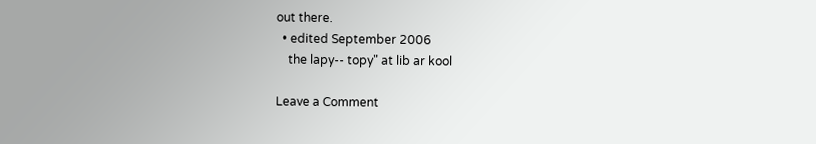out there.
  • edited September 2006
    the lapy-- topy" at lib ar kool

Leave a Comment